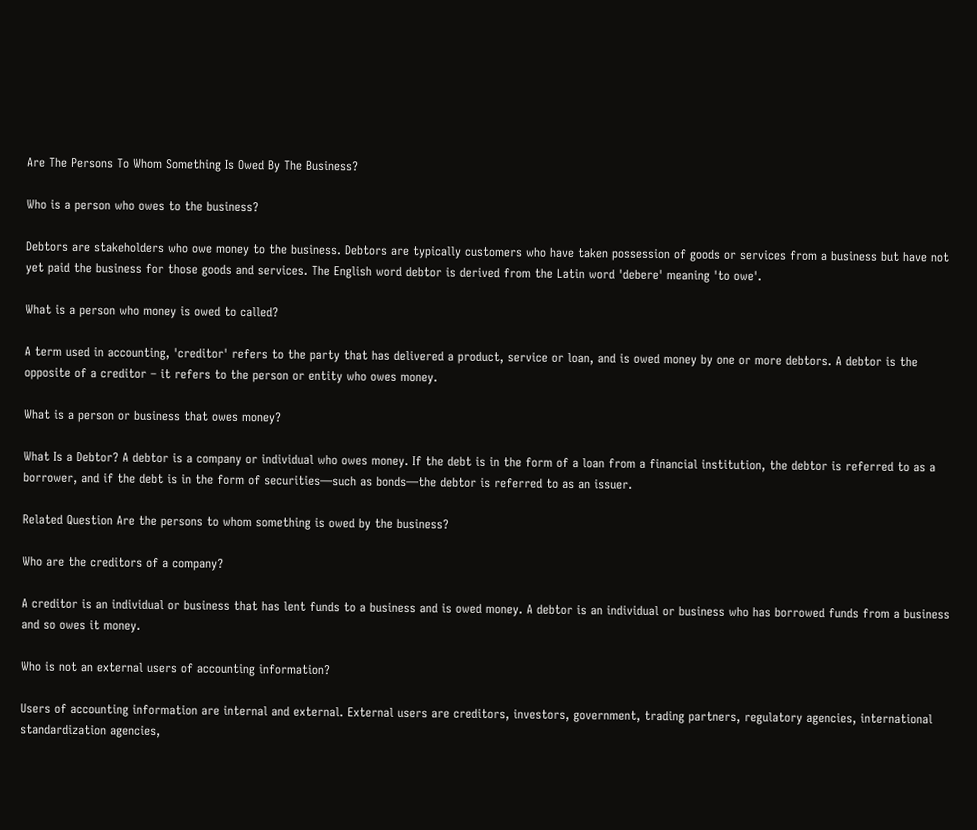Are The Persons To Whom Something Is Owed By The Business?

Who is a person who owes to the business?

Debtors are stakeholders who owe money to the business. Debtors are typically customers who have taken possession of goods or services from a business but have not yet paid the business for those goods and services. The English word debtor is derived from the Latin word 'debere' meaning 'to owe'.

What is a person who money is owed to called?

A term used in accounting, 'creditor' refers to the party that has delivered a product, service or loan, and is owed money by one or more debtors. A debtor is the opposite of a creditor – it refers to the person or entity who owes money.

What is a person or business that owes money?

What Is a Debtor? A debtor is a company or individual who owes money. If the debt is in the form of a loan from a financial institution, the debtor is referred to as a borrower, and if the debt is in the form of securities—such as bonds—the debtor is referred to as an issuer.

Related Question Are the persons to whom something is owed by the business?

Who are the creditors of a company?

A creditor is an individual or business that has lent funds to a business and is owed money. A debtor is an individual or business who has borrowed funds from a business and so owes it money.

Who is not an external users of accounting information?

Users of accounting information are internal and external. External users are creditors, investors, government, trading partners, regulatory agencies, international standardization agencies,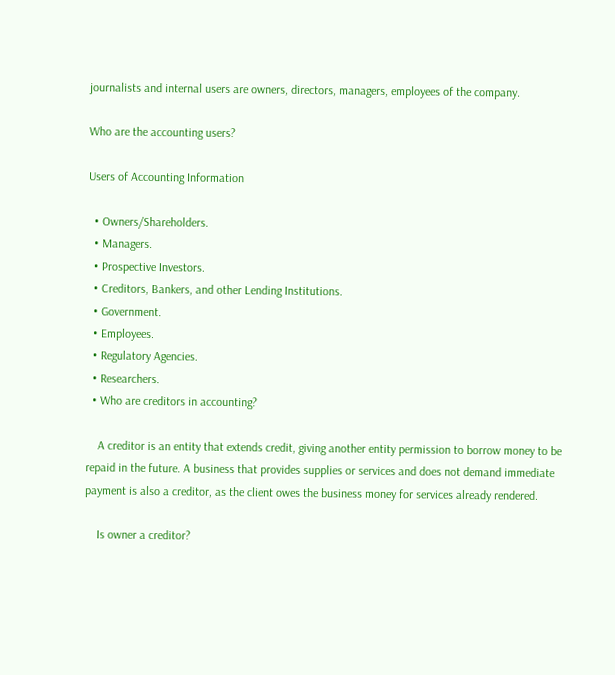journalists and internal users are owners, directors, managers, employees of the company.

Who are the accounting users?

Users of Accounting Information

  • Owners/Shareholders.
  • Managers.
  • Prospective Investors.
  • Creditors, Bankers, and other Lending Institutions.
  • Government.
  • Employees.
  • Regulatory Agencies.
  • Researchers.
  • Who are creditors in accounting?

    A creditor is an entity that extends credit, giving another entity permission to borrow money to be repaid in the future. A business that provides supplies or services and does not demand immediate payment is also a creditor, as the client owes the business money for services already rendered.

    Is owner a creditor?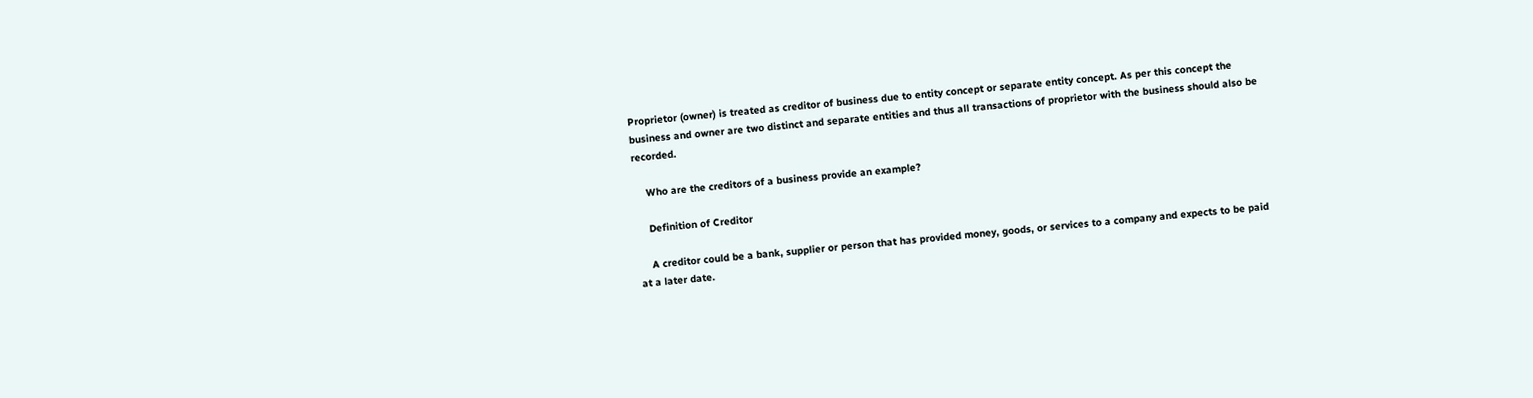Proprietor (owner) is treated as creditor of business due to entity concept or separate entity concept. As per this concept the business and owner are two distinct and separate entities and thus all transactions of proprietor with the business should also be recorded.

    Who are the creditors of a business provide an example?

    Definition of Creditor

    A creditor could be a bank, supplier or person that has provided money, goods, or services to a company and expects to be paid at a later date.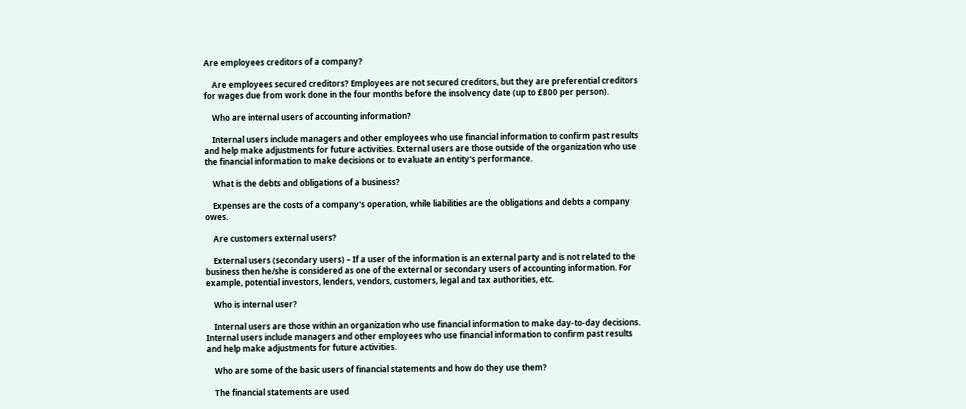Are employees creditors of a company?

    Are employees secured creditors? Employees are not secured creditors, but they are preferential creditors for wages due from work done in the four months before the insolvency date (up to £800 per person).

    Who are internal users of accounting information?

    Internal users include managers and other employees who use financial information to confirm past results and help make adjustments for future activities. External users are those outside of the organization who use the financial information to make decisions or to evaluate an entity's performance.

    What is the debts and obligations of a business?

    Expenses are the costs of a company's operation, while liabilities are the obligations and debts a company owes.

    Are customers external users?

    External users (secondary users) – If a user of the information is an external party and is not related to the business then he/she is considered as one of the external or secondary users of accounting information. For example, potential investors, lenders, vendors, customers, legal and tax authorities, etc.

    Who is internal user?

    Internal users are those within an organization who use financial information to make day-to-day decisions. Internal users include managers and other employees who use financial information to confirm past results and help make adjustments for future activities.

    Who are some of the basic users of financial statements and how do they use them?

    The financial statements are used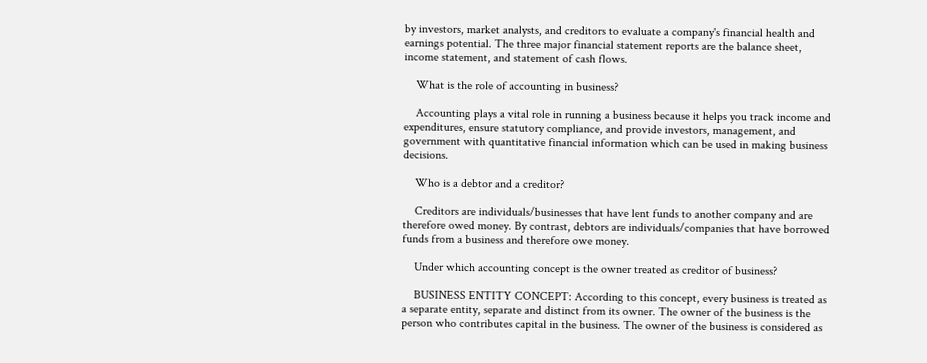by investors, market analysts, and creditors to evaluate a company's financial health and earnings potential. The three major financial statement reports are the balance sheet, income statement, and statement of cash flows.

    What is the role of accounting in business?

    Accounting plays a vital role in running a business because it helps you track income and expenditures, ensure statutory compliance, and provide investors, management, and government with quantitative financial information which can be used in making business decisions.

    Who is a debtor and a creditor?

    Creditors are individuals/businesses that have lent funds to another company and are therefore owed money. By contrast, debtors are individuals/companies that have borrowed funds from a business and therefore owe money.

    Under which accounting concept is the owner treated as creditor of business?

    BUSINESS ENTITY CONCEPT: According to this concept, every business is treated as a separate entity, separate and distinct from its owner. The owner of the business is the person who contributes capital in the business. The owner of the business is considered as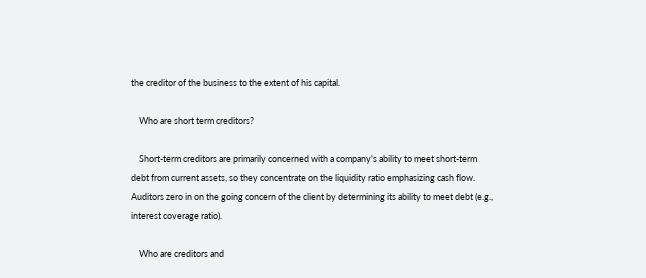the creditor of the business to the extent of his capital.

    Who are short term creditors?

    Short-term creditors are primarily concerned with a company's ability to meet short-term debt from current assets, so they concentrate on the liquidity ratio emphasizing cash flow. Auditors zero in on the going concern of the client by determining its ability to meet debt (e.g., interest coverage ratio).

    Who are creditors and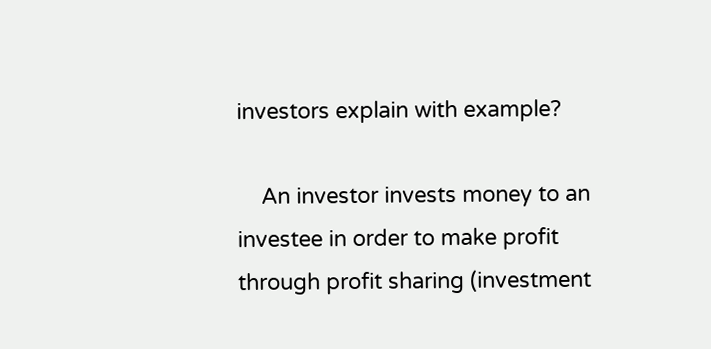investors explain with example?

    An investor invests money to an investee in order to make profit through profit sharing (investment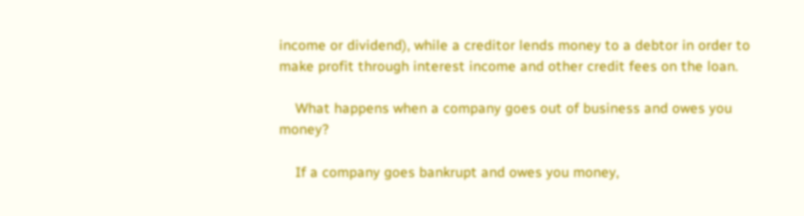income or dividend), while a creditor lends money to a debtor in order to make profit through interest income and other credit fees on the loan.

    What happens when a company goes out of business and owes you money?

    If a company goes bankrupt and owes you money,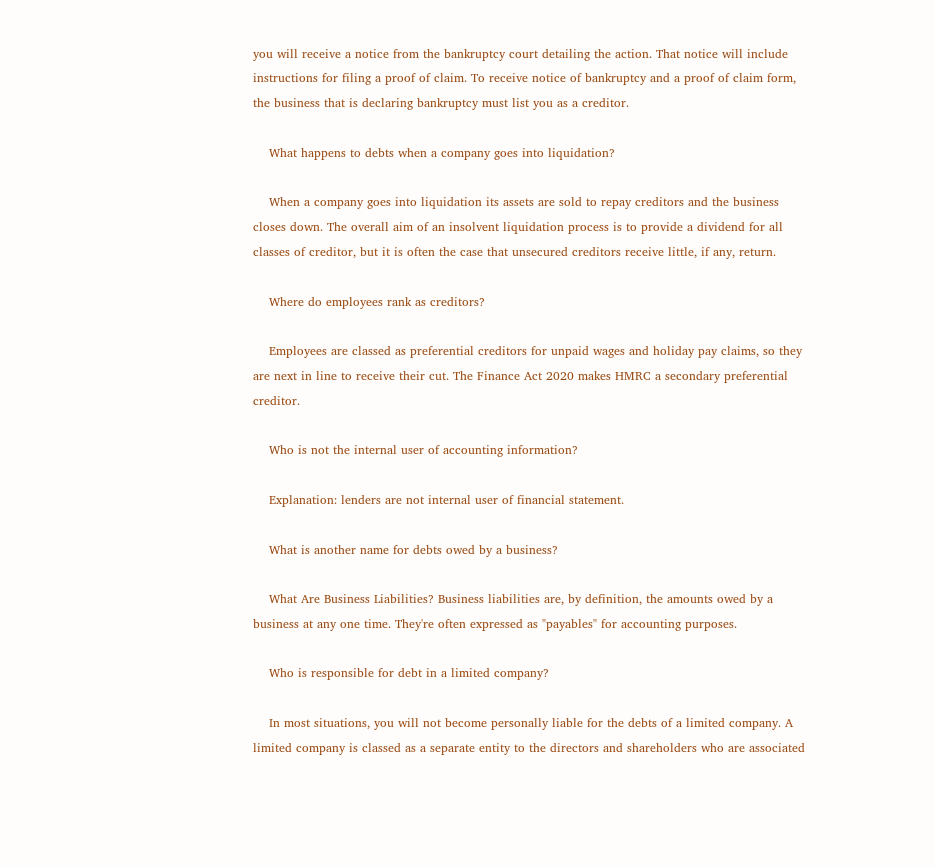you will receive a notice from the bankruptcy court detailing the action. That notice will include instructions for filing a proof of claim. To receive notice of bankruptcy and a proof of claim form, the business that is declaring bankruptcy must list you as a creditor.

    What happens to debts when a company goes into liquidation?

    When a company goes into liquidation its assets are sold to repay creditors and the business closes down. The overall aim of an insolvent liquidation process is to provide a dividend for all classes of creditor, but it is often the case that unsecured creditors receive little, if any, return.

    Where do employees rank as creditors?

    Employees are classed as preferential creditors for unpaid wages and holiday pay claims, so they are next in line to receive their cut. The Finance Act 2020 makes HMRC a secondary preferential creditor.

    Who is not the internal user of accounting information?

    Explanation: lenders are not internal user of financial statement.

    What is another name for debts owed by a business?

    What Are Business Liabilities? Business liabilities are, by definition, the amounts owed by a business at any one time. They're often expressed as "payables" for accounting purposes.

    Who is responsible for debt in a limited company?

    In most situations, you will not become personally liable for the debts of a limited company. A limited company is classed as a separate entity to the directors and shareholders who are associated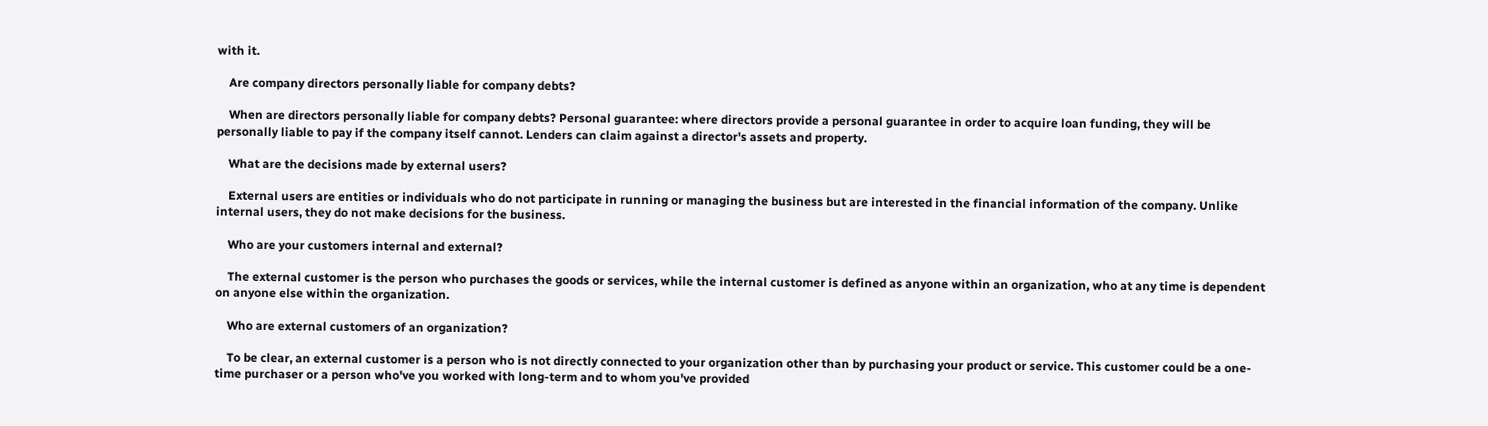with it.

    Are company directors personally liable for company debts?

    When are directors personally liable for company debts? Personal guarantee: where directors provide a personal guarantee in order to acquire loan funding, they will be personally liable to pay if the company itself cannot. Lenders can claim against a director's assets and property.

    What are the decisions made by external users?

    External users are entities or individuals who do not participate in running or managing the business but are interested in the financial information of the company. Unlike internal users, they do not make decisions for the business.

    Who are your customers internal and external?

    The external customer is the person who purchases the goods or services, while the internal customer is defined as anyone within an organization, who at any time is dependent on anyone else within the organization.

    Who are external customers of an organization?

    To be clear, an external customer is a person who is not directly connected to your organization other than by purchasing your product or service. This customer could be a one-time purchaser or a person who've you worked with long-term and to whom you've provided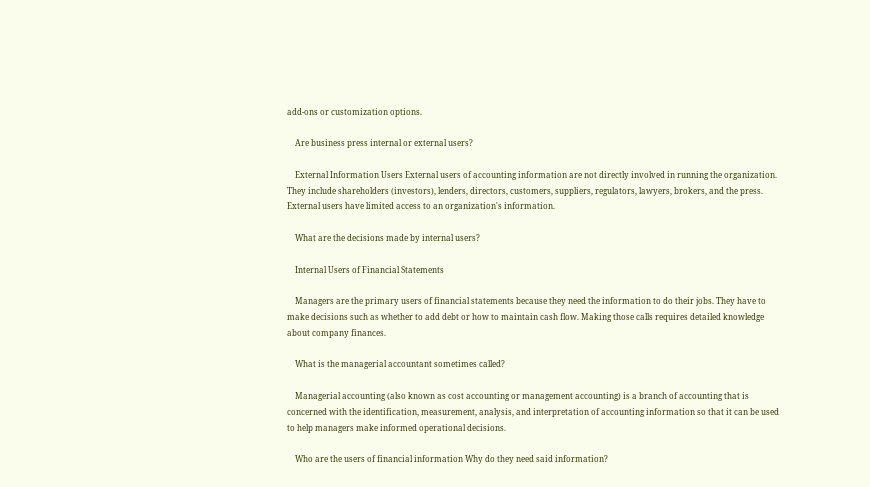add-ons or customization options.

    Are business press internal or external users?

    External Information Users External users of accounting information are not directly involved in running the organization. They include shareholders (investors), lenders, directors, customers, suppliers, regulators, lawyers, brokers, and the press. External users have limited access to an organization's information.

    What are the decisions made by internal users?

    Internal Users of Financial Statements

    Managers are the primary users of financial statements because they need the information to do their jobs. They have to make decisions such as whether to add debt or how to maintain cash flow. Making those calls requires detailed knowledge about company finances.

    What is the managerial accountant sometimes called?

    Managerial accounting (also known as cost accounting or management accounting) is a branch of accounting that is concerned with the identification, measurement, analysis, and interpretation of accounting information so that it can be used to help managers make informed operational decisions.

    Who are the users of financial information Why do they need said information?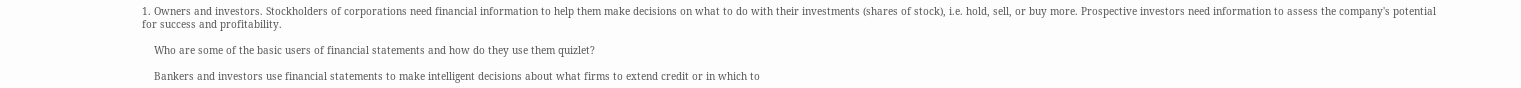1. Owners and investors. Stockholders of corporations need financial information to help them make decisions on what to do with their investments (shares of stock), i.e. hold, sell, or buy more. Prospective investors need information to assess the company's potential for success and profitability.

    Who are some of the basic users of financial statements and how do they use them quizlet?

    Bankers and investors use financial statements to make intelligent decisions about what firms to extend credit or in which to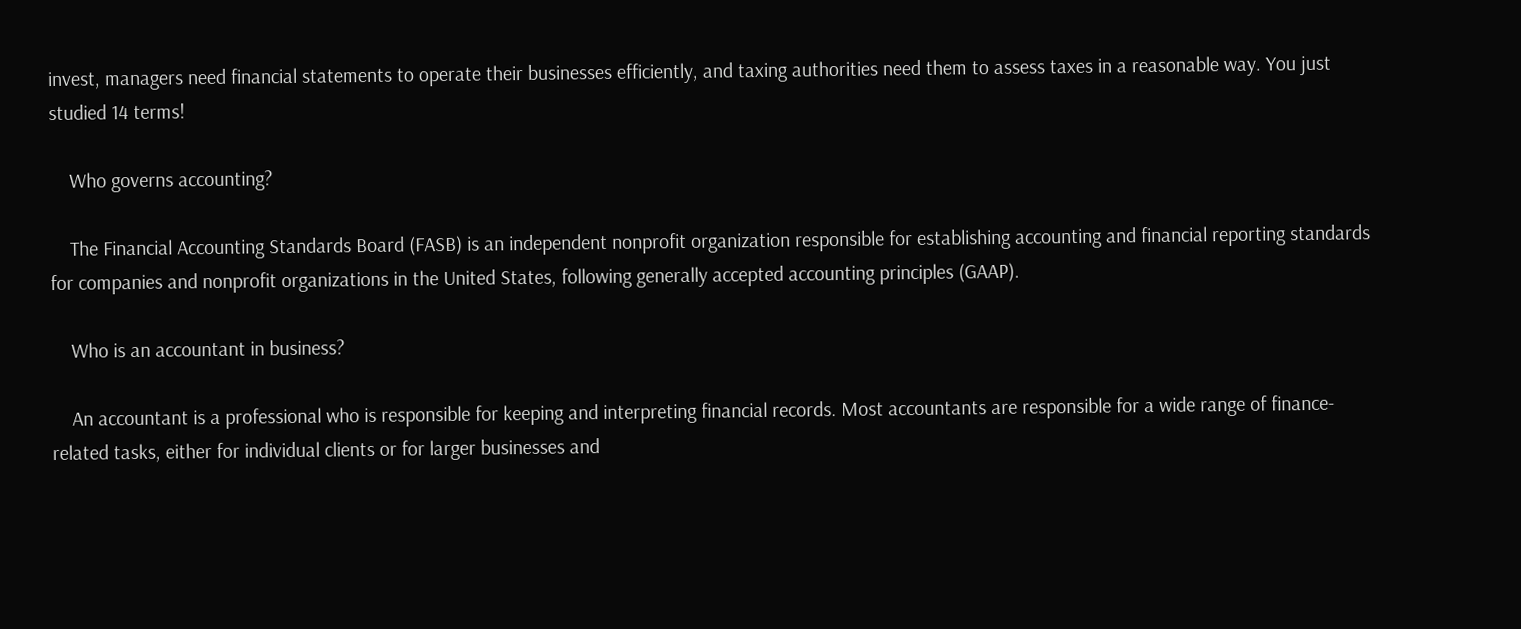invest, managers need financial statements to operate their businesses efficiently, and taxing authorities need them to assess taxes in a reasonable way. You just studied 14 terms!

    Who governs accounting?

    The Financial Accounting Standards Board (FASB) is an independent nonprofit organization responsible for establishing accounting and financial reporting standards for companies and nonprofit organizations in the United States, following generally accepted accounting principles (GAAP).

    Who is an accountant in business?

    An accountant is a professional who is responsible for keeping and interpreting financial records. Most accountants are responsible for a wide range of finance-related tasks, either for individual clients or for larger businesses and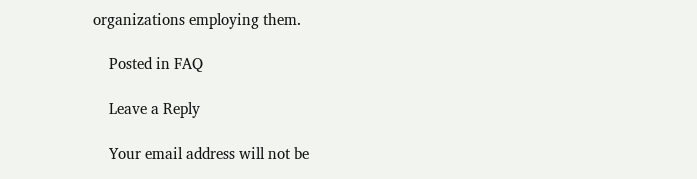organizations employing them.

    Posted in FAQ

    Leave a Reply

    Your email address will not be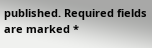published. Required fields are marked *